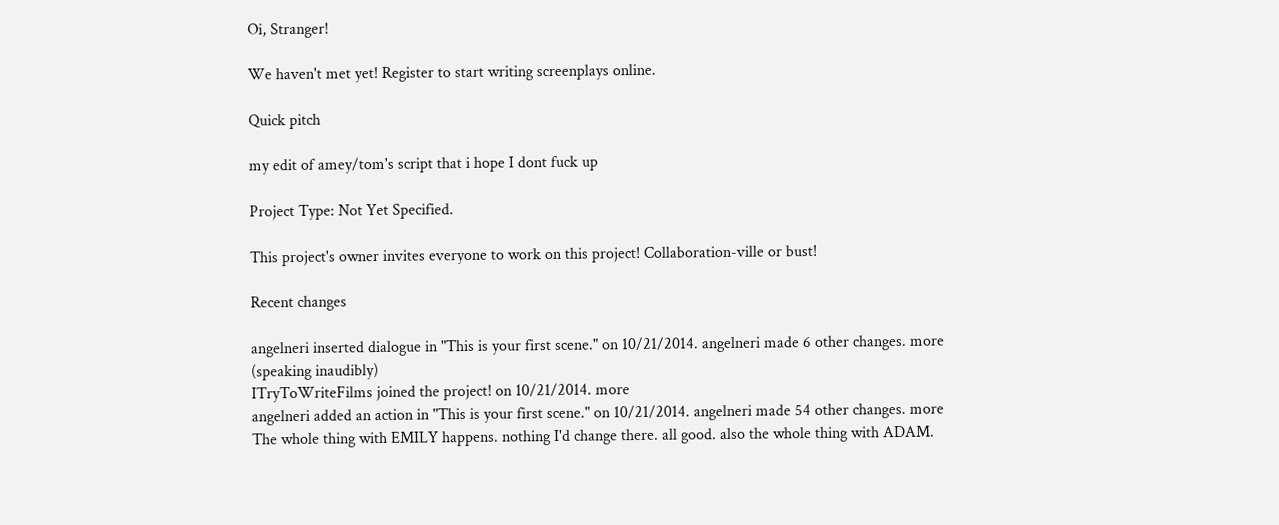Oi, Stranger!

We haven't met yet! Register to start writing screenplays online.

Quick pitch

my edit of amey/tom's script that i hope I dont fuck up

Project Type: Not Yet Specified.

This project's owner invites everyone to work on this project! Collaboration-ville or bust!

Recent changes

angelneri inserted dialogue in "This is your first scene." on 10/21/2014. angelneri made 6 other changes. more
(speaking inaudibly)
ITryToWriteFilms joined the project! on 10/21/2014. more
angelneri added an action in "This is your first scene." on 10/21/2014. angelneri made 54 other changes. more
The whole thing with EMILY happens. nothing I'd change there. all good. also the whole thing with ADAM.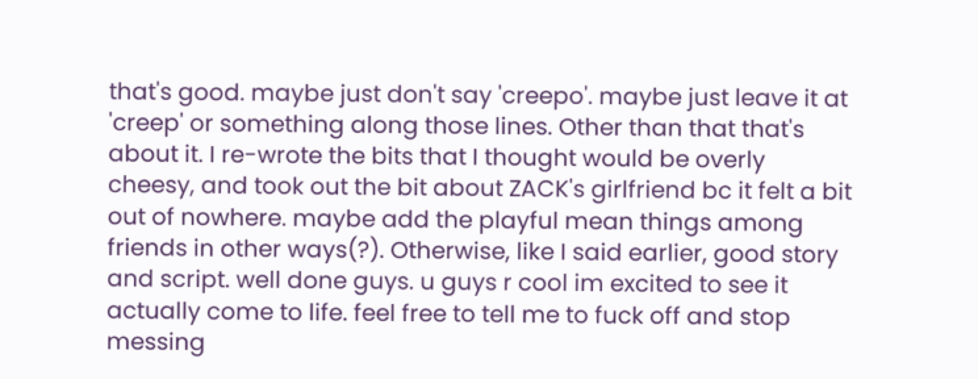that's good. maybe just don't say 'creepo'. maybe just leave it at 'creep' or something along those lines. Other than that that's about it. I re-wrote the bits that I thought would be overly cheesy, and took out the bit about ZACK's girlfriend bc it felt a bit out of nowhere. maybe add the playful mean things among friends in other ways(?). Otherwise, like I said earlier, good story and script. well done guys. u guys r cool im excited to see it actually come to life. feel free to tell me to fuck off and stop messing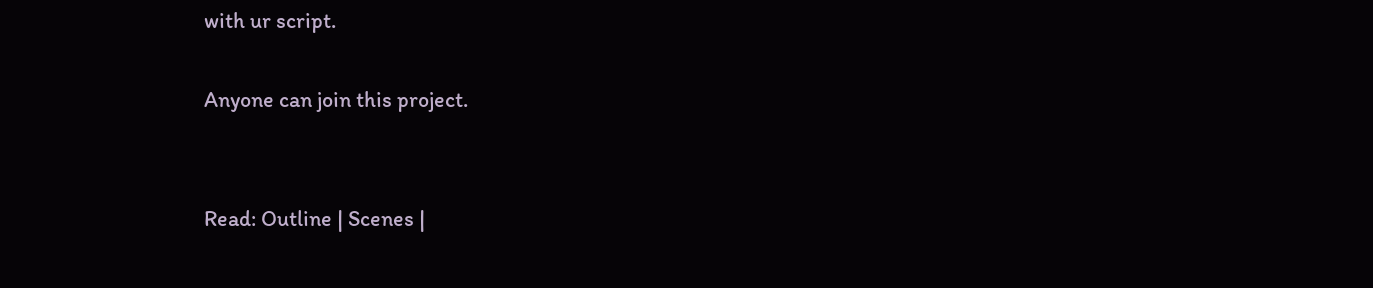with ur script.

Anyone can join this project.


Read: Outline | Scenes |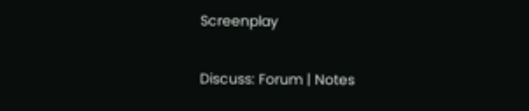Screenplay

Discuss: Forum | Notes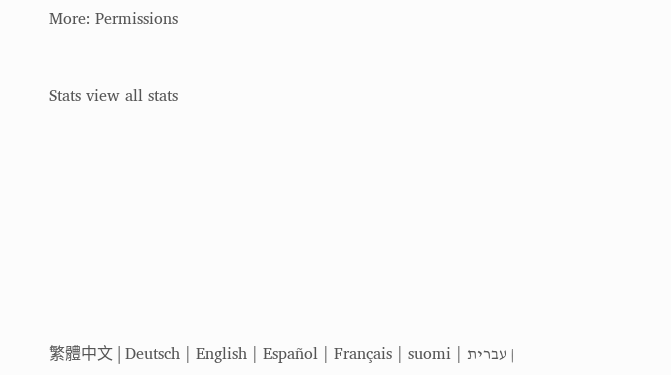More: Permissions


Stats view all stats









繁體中文 | Deutsch | English | Español | Français | suomi | עברית |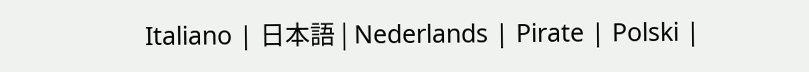Italiano | 日本語 | Nederlands | Pirate | Polski |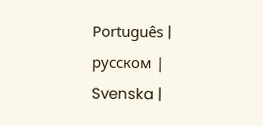Português | русском | Svenska |